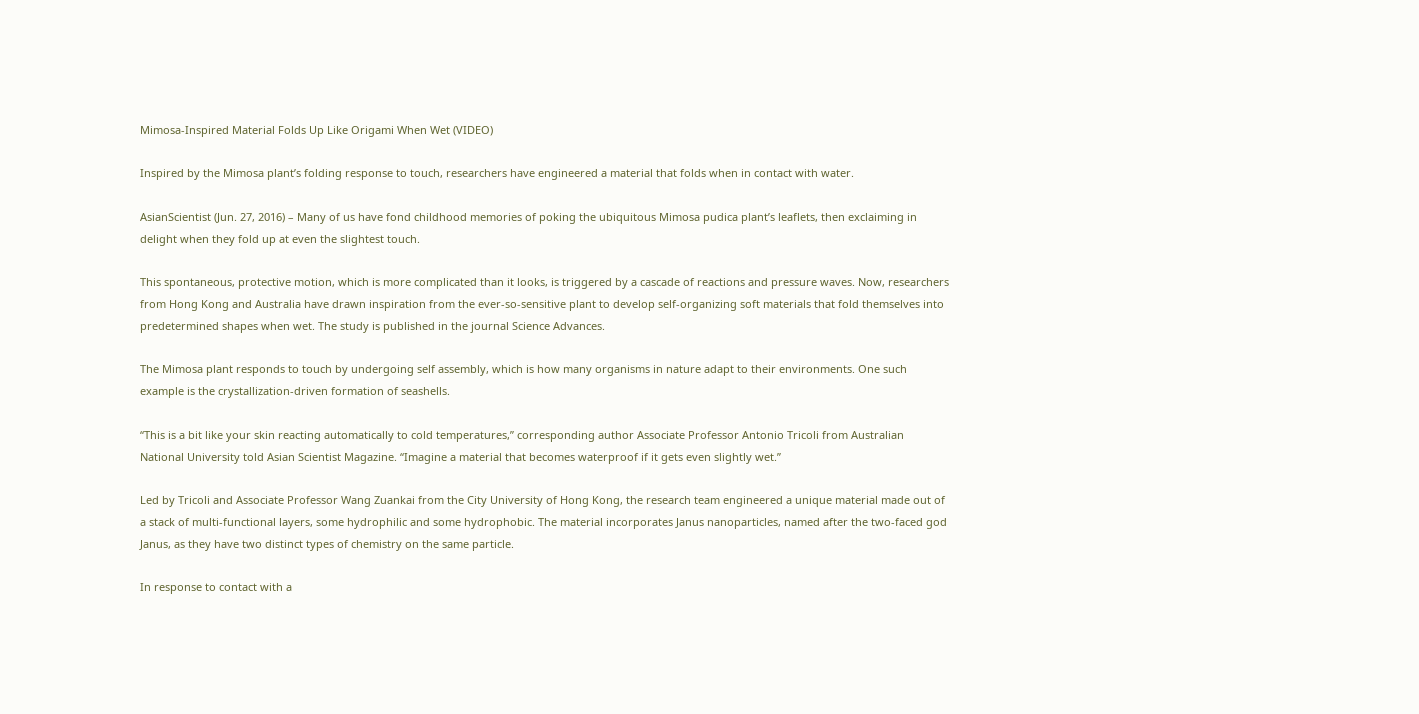Mimosa-Inspired Material Folds Up Like Origami When Wet (VIDEO)

Inspired by the Mimosa plant’s folding response to touch, researchers have engineered a material that folds when in contact with water.

AsianScientist (Jun. 27, 2016) – Many of us have fond childhood memories of poking the ubiquitous Mimosa pudica plant’s leaflets, then exclaiming in delight when they fold up at even the slightest touch.

This spontaneous, protective motion, which is more complicated than it looks, is triggered by a cascade of reactions and pressure waves. Now, researchers from Hong Kong and Australia have drawn inspiration from the ever-so-sensitive plant to develop self-organizing soft materials that fold themselves into predetermined shapes when wet. The study is published in the journal Science Advances.

The Mimosa plant responds to touch by undergoing self assembly, which is how many organisms in nature adapt to their environments. One such example is the crystallization-driven formation of seashells.

“This is a bit like your skin reacting automatically to cold temperatures,” corresponding author Associate Professor Antonio Tricoli from Australian National University told Asian Scientist Magazine. “Imagine a material that becomes waterproof if it gets even slightly wet.”

Led by Tricoli and Associate Professor Wang Zuankai from the City University of Hong Kong, the research team engineered a unique material made out of a stack of multi-functional layers, some hydrophilic and some hydrophobic. The material incorporates Janus nanoparticles, named after the two-faced god Janus, as they have two distinct types of chemistry on the same particle.

In response to contact with a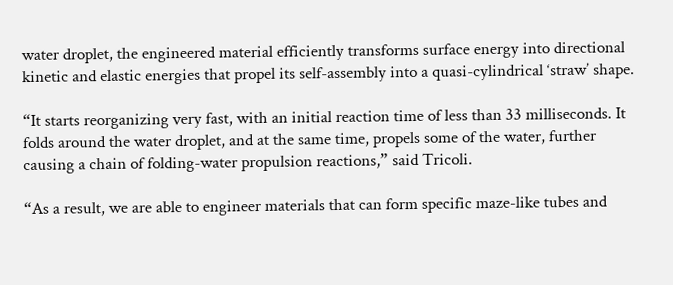water droplet, the engineered material efficiently transforms surface energy into directional kinetic and elastic energies that propel its self-assembly into a quasi-cylindrical ‘straw’ shape.

“It starts reorganizing very fast, with an initial reaction time of less than 33 milliseconds. It folds around the water droplet, and at the same time, propels some of the water, further causing a chain of folding-water propulsion reactions,” said Tricoli.

“As a result, we are able to engineer materials that can form specific maze-like tubes and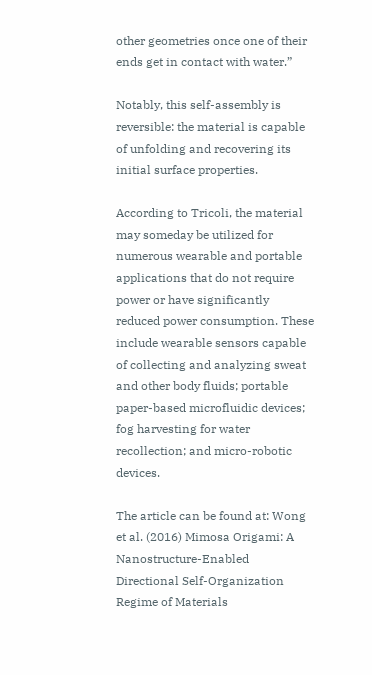other geometries once one of their ends get in contact with water.”

Notably, this self-assembly is reversible: the material is capable of unfolding and recovering its initial surface properties.

According to Tricoli, the material may someday be utilized for numerous wearable and portable applications that do not require power or have significantly reduced power consumption. These include wearable sensors capable of collecting and analyzing sweat and other body fluids; portable paper-based microfluidic devices; fog harvesting for water recollection; and micro-robotic devices.

The article can be found at: Wong et al. (2016) Mimosa Origami: A Nanostructure-Enabled
Directional Self-Organization Regime of Materials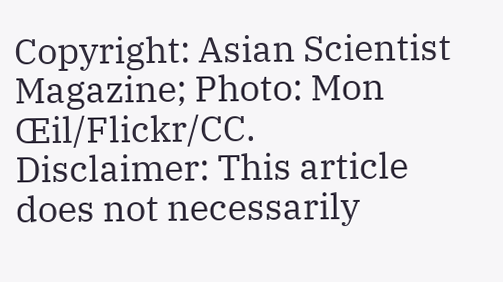Copyright: Asian Scientist Magazine; Photo: Mon Œil/Flickr/CC.
Disclaimer: This article does not necessarily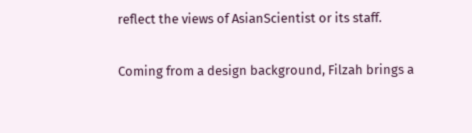reflect the views of AsianScientist or its staff.

Coming from a design background, Filzah brings a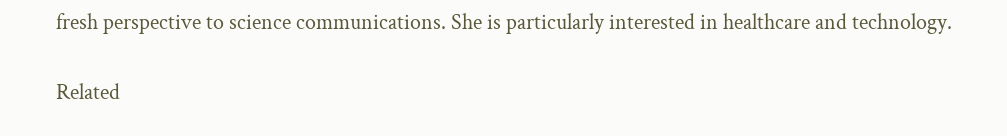fresh perspective to science communications. She is particularly interested in healthcare and technology.

Related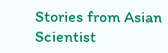Stories from Asian Scientist